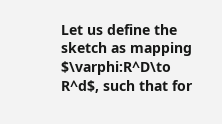Let us define the sketch as mapping $\varphi:R^D\to R^d$, such that for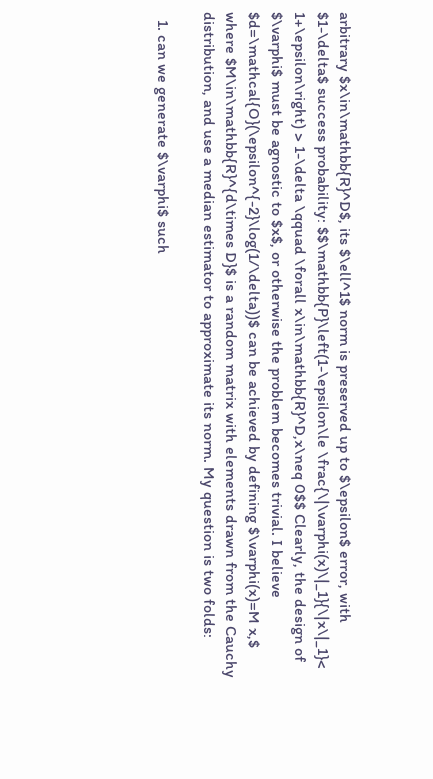arbitrary $x\in\mathbb{R}^D$, its $\ell^1$ norm is preserved up to $\epsilon$ error, with $1-\delta$ success probability: $$\mathbb{P}\left(1-\epsilon\le \frac{\|\varphi(x)\|_1}{\|x\|_1}< 1+\epsilon\right) > 1-\delta \qquad \forall x\in\mathbb{R}^D,x\neq 0$$ Clearly, the design of $\varphi$ must be agnostic to $x$, or otherwise the problem becomes trivial. I believe $d=\mathcal{O}(\epsilon^{-2}\log(1/\delta))$ can be achieved by defining $\varphi(x)=M x,$ where $M\in\mathbb{R}^{d\times D}$ is a random matrix with elements drawn from the Cauchy distribution, and use a median estimator to approximate its norm. My question is two folds:

  1. can we generate $\varphi$ such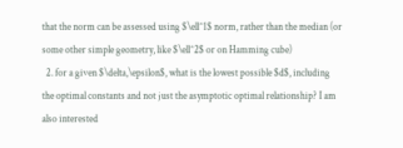that the norm can be assessed using $\ell^1$ norm, rather than the median (or some other simple geometry, like $\ell^2$ or on Hamming cube)
  2. for a given $\delta,\epsilon$, what is the lowest possible $d$, including the optimal constants and not just the asymptotic optimal relationship? I am also interested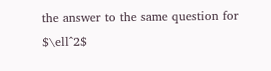the answer to the same question for $\ell^2$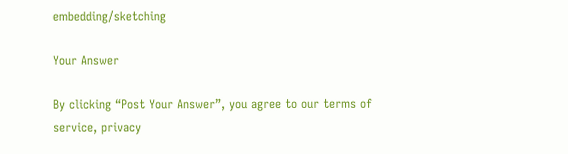embedding/sketching

Your Answer

By clicking “Post Your Answer”, you agree to our terms of service, privacy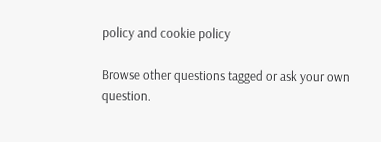policy and cookie policy

Browse other questions tagged or ask your own question.